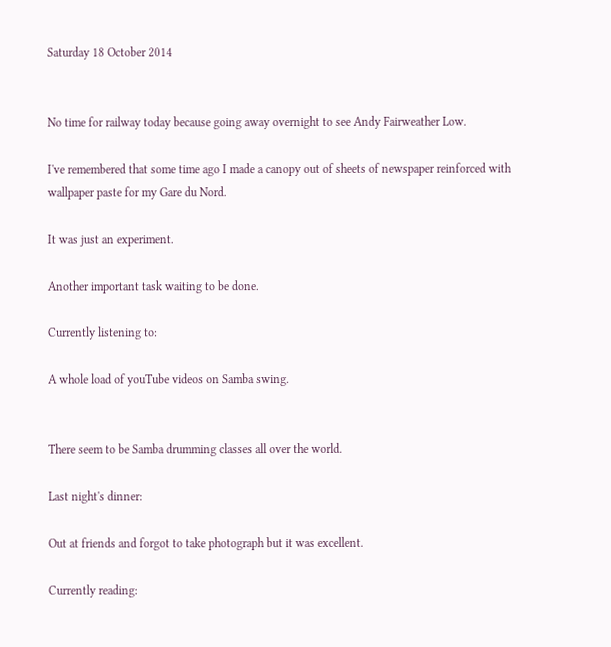Saturday 18 October 2014


No time for railway today because going away overnight to see Andy Fairweather Low.

I've remembered that some time ago I made a canopy out of sheets of newspaper reinforced with wallpaper paste for my Gare du Nord.

It was just an experiment.

Another important task waiting to be done.

Currently listening to:

A whole load of youTube videos on Samba swing.


There seem to be Samba drumming classes all over the world.

Last night's dinner:

Out at friends and forgot to take photograph but it was excellent.

Currently reading: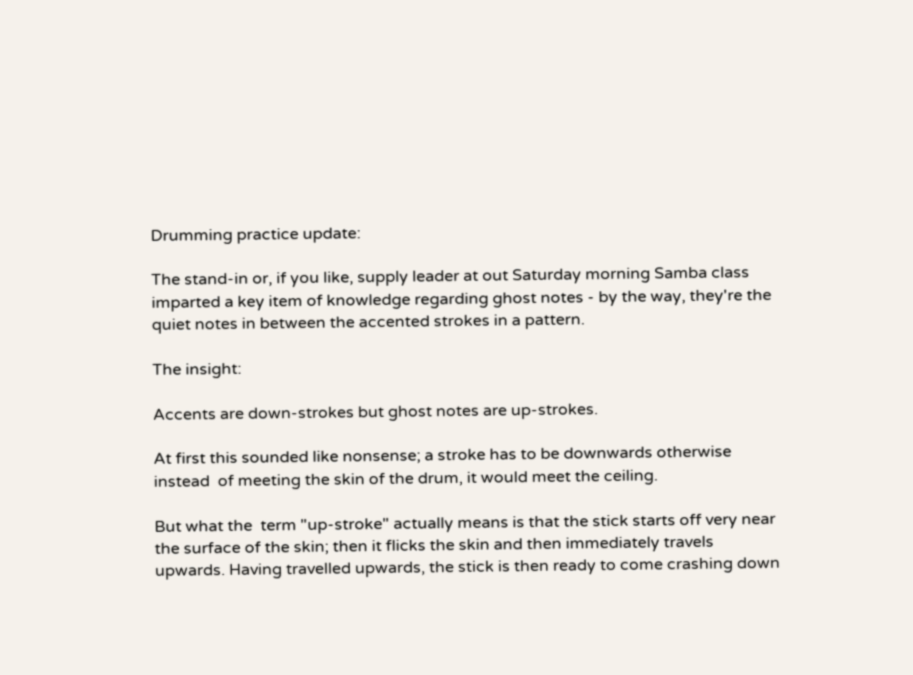Drumming practice update:

The stand-in or, if you like, supply leader at out Saturday morning Samba class  imparted a key item of knowledge regarding ghost notes - by the way, they're the quiet notes in between the accented strokes in a pattern.

The insight:

Accents are down-strokes but ghost notes are up-strokes.

At first this sounded like nonsense; a stroke has to be downwards otherwise instead  of meeting the skin of the drum, it would meet the ceiling.

But what the  term "up-stroke" actually means is that the stick starts off very near the surface of the skin; then it flicks the skin and then immediately travels upwards. Having travelled upwards, the stick is then ready to come crashing down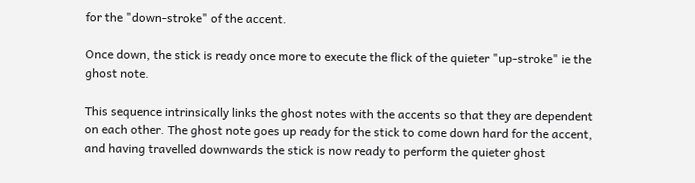for the "down-stroke" of the accent.

Once down, the stick is ready once more to execute the flick of the quieter "up-stroke" ie the ghost note.

This sequence intrinsically links the ghost notes with the accents so that they are dependent on each other. The ghost note goes up ready for the stick to come down hard for the accent, and having travelled downwards the stick is now ready to perform the quieter ghost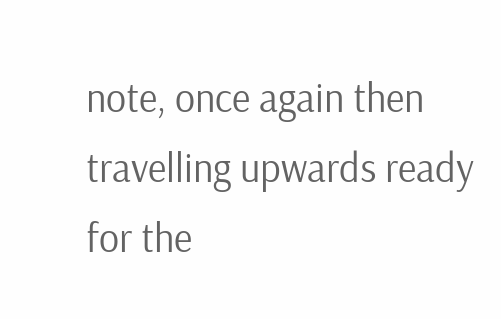note, once again then travelling upwards ready for the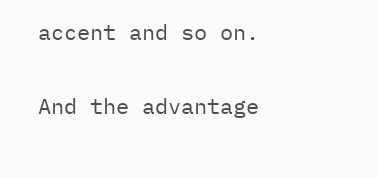accent and so on.

And the advantage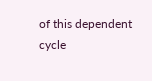of this dependent cycle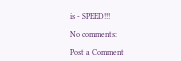is - SPEED!!!

No comments:

Post a Comment